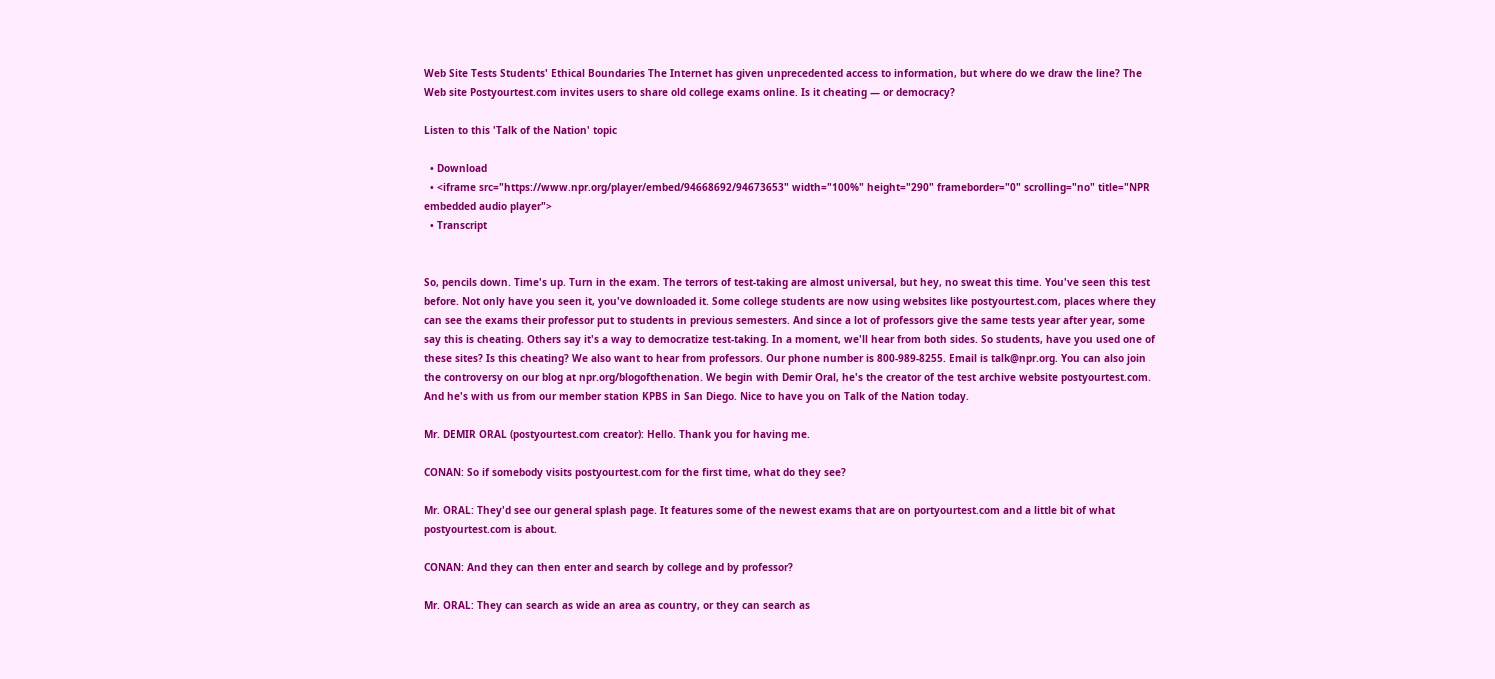Web Site Tests Students' Ethical Boundaries The Internet has given unprecedented access to information, but where do we draw the line? The Web site Postyourtest.com invites users to share old college exams online. Is it cheating — or democracy?

Listen to this 'Talk of the Nation' topic

  • Download
  • <iframe src="https://www.npr.org/player/embed/94668692/94673653" width="100%" height="290" frameborder="0" scrolling="no" title="NPR embedded audio player">
  • Transcript


So, pencils down. Time's up. Turn in the exam. The terrors of test-taking are almost universal, but hey, no sweat this time. You've seen this test before. Not only have you seen it, you've downloaded it. Some college students are now using websites like postyourtest.com, places where they can see the exams their professor put to students in previous semesters. And since a lot of professors give the same tests year after year, some say this is cheating. Others say it's a way to democratize test-taking. In a moment, we'll hear from both sides. So students, have you used one of these sites? Is this cheating? We also want to hear from professors. Our phone number is 800-989-8255. Email is talk@npr.org. You can also join the controversy on our blog at npr.org/blogofthenation. We begin with Demir Oral, he's the creator of the test archive website postyourtest.com. And he's with us from our member station KPBS in San Diego. Nice to have you on Talk of the Nation today.

Mr. DEMIR ORAL (postyourtest.com creator): Hello. Thank you for having me.

CONAN: So if somebody visits postyourtest.com for the first time, what do they see?

Mr. ORAL: They'd see our general splash page. It features some of the newest exams that are on portyourtest.com and a little bit of what postyourtest.com is about.

CONAN: And they can then enter and search by college and by professor?

Mr. ORAL: They can search as wide an area as country, or they can search as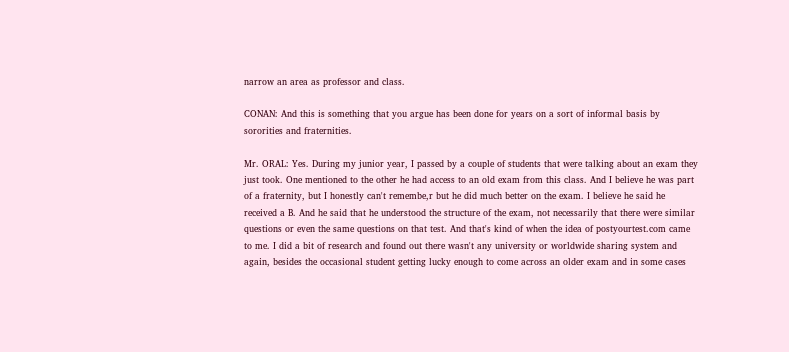narrow an area as professor and class.

CONAN: And this is something that you argue has been done for years on a sort of informal basis by sororities and fraternities.

Mr. ORAL: Yes. During my junior year, I passed by a couple of students that were talking about an exam they just took. One mentioned to the other he had access to an old exam from this class. And I believe he was part of a fraternity, but I honestly can't remembe,r but he did much better on the exam. I believe he said he received a B. And he said that he understood the structure of the exam, not necessarily that there were similar questions or even the same questions on that test. And that's kind of when the idea of postyourtest.com came to me. I did a bit of research and found out there wasn't any university or worldwide sharing system and again, besides the occasional student getting lucky enough to come across an older exam and in some cases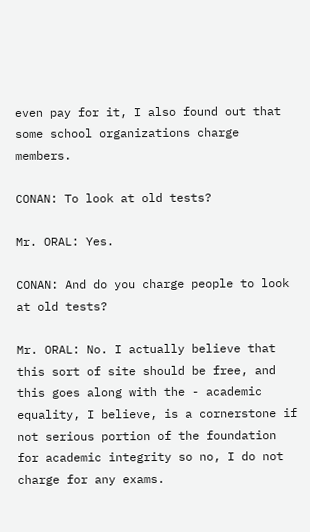even pay for it, I also found out that some school organizations charge members.

CONAN: To look at old tests?

Mr. ORAL: Yes.

CONAN: And do you charge people to look at old tests?

Mr. ORAL: No. I actually believe that this sort of site should be free, and this goes along with the - academic equality, I believe, is a cornerstone if not serious portion of the foundation for academic integrity so no, I do not charge for any exams.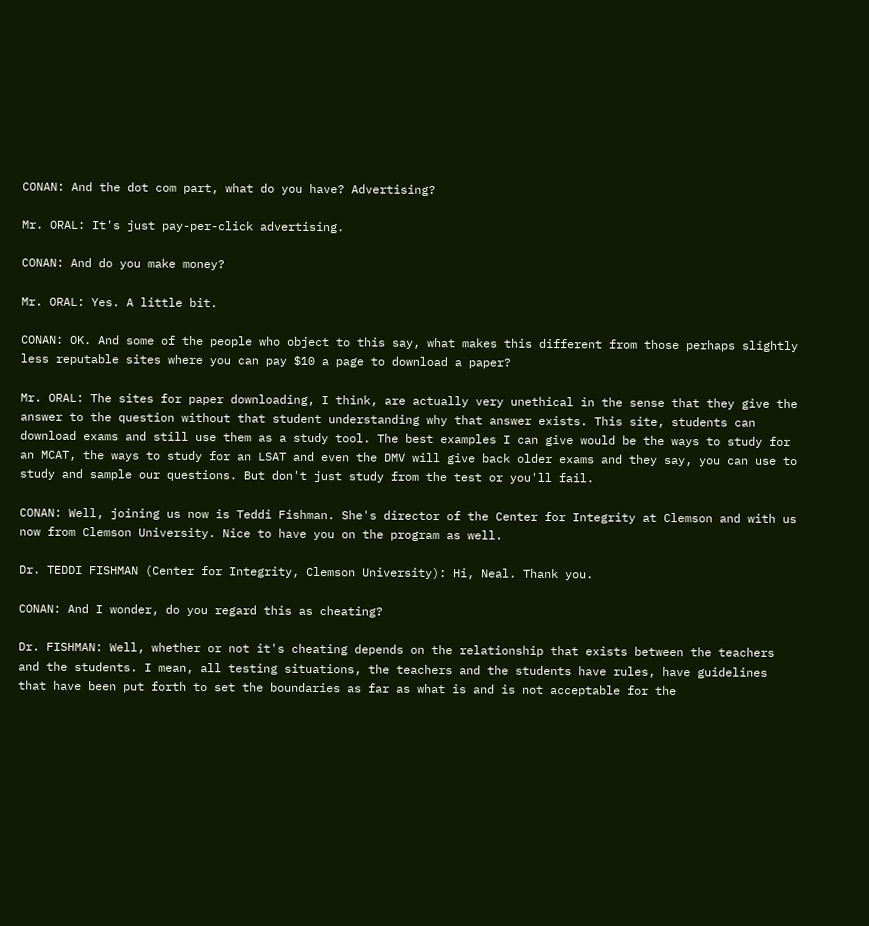CONAN: And the dot com part, what do you have? Advertising?

Mr. ORAL: It's just pay-per-click advertising.

CONAN: And do you make money?

Mr. ORAL: Yes. A little bit.

CONAN: OK. And some of the people who object to this say, what makes this different from those perhaps slightly less reputable sites where you can pay $10 a page to download a paper?

Mr. ORAL: The sites for paper downloading, I think, are actually very unethical in the sense that they give the answer to the question without that student understanding why that answer exists. This site, students can download exams and still use them as a study tool. The best examples I can give would be the ways to study for an MCAT, the ways to study for an LSAT and even the DMV will give back older exams and they say, you can use to study and sample our questions. But don't just study from the test or you'll fail.

CONAN: Well, joining us now is Teddi Fishman. She's director of the Center for Integrity at Clemson and with us now from Clemson University. Nice to have you on the program as well.

Dr. TEDDI FISHMAN (Center for Integrity, Clemson University): Hi, Neal. Thank you.

CONAN: And I wonder, do you regard this as cheating?

Dr. FISHMAN: Well, whether or not it's cheating depends on the relationship that exists between the teachers and the students. I mean, all testing situations, the teachers and the students have rules, have guidelines that have been put forth to set the boundaries as far as what is and is not acceptable for the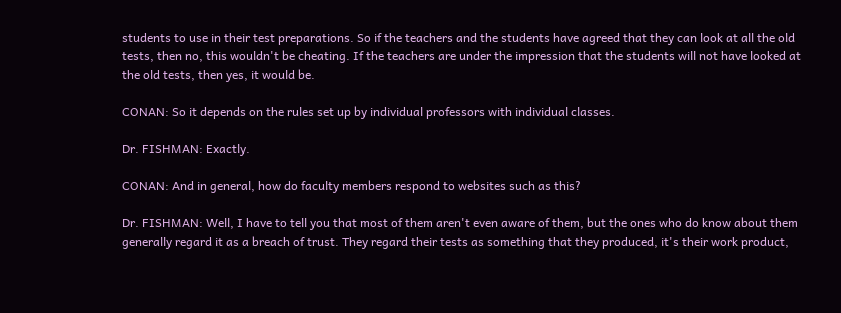students to use in their test preparations. So if the teachers and the students have agreed that they can look at all the old tests, then no, this wouldn't be cheating. If the teachers are under the impression that the students will not have looked at the old tests, then yes, it would be.

CONAN: So it depends on the rules set up by individual professors with individual classes.

Dr. FISHMAN: Exactly.

CONAN: And in general, how do faculty members respond to websites such as this?

Dr. FISHMAN: Well, I have to tell you that most of them aren't even aware of them, but the ones who do know about them generally regard it as a breach of trust. They regard their tests as something that they produced, it's their work product,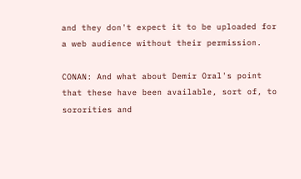and they don't expect it to be uploaded for a web audience without their permission.

CONAN: And what about Demir Oral's point that these have been available, sort of, to sororities and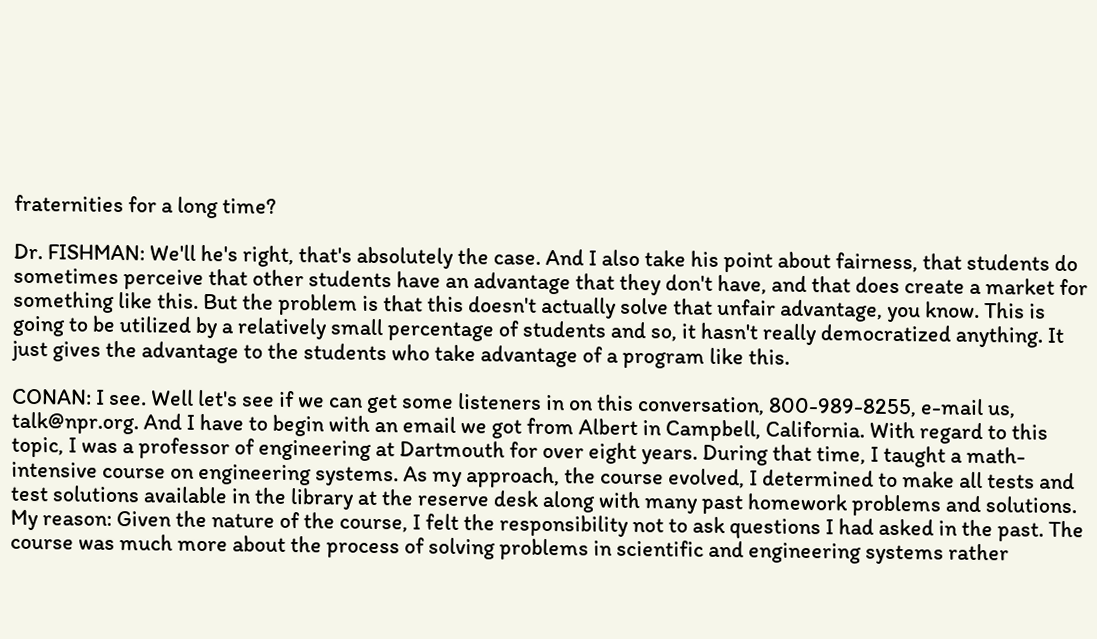fraternities for a long time?

Dr. FISHMAN: We'll he's right, that's absolutely the case. And I also take his point about fairness, that students do sometimes perceive that other students have an advantage that they don't have, and that does create a market for something like this. But the problem is that this doesn't actually solve that unfair advantage, you know. This is going to be utilized by a relatively small percentage of students and so, it hasn't really democratized anything. It just gives the advantage to the students who take advantage of a program like this.

CONAN: I see. Well let's see if we can get some listeners in on this conversation, 800-989-8255, e-mail us, talk@npr.org. And I have to begin with an email we got from Albert in Campbell, California. With regard to this topic, I was a professor of engineering at Dartmouth for over eight years. During that time, I taught a math-intensive course on engineering systems. As my approach, the course evolved, I determined to make all tests and test solutions available in the library at the reserve desk along with many past homework problems and solutions. My reason: Given the nature of the course, I felt the responsibility not to ask questions I had asked in the past. The course was much more about the process of solving problems in scientific and engineering systems rather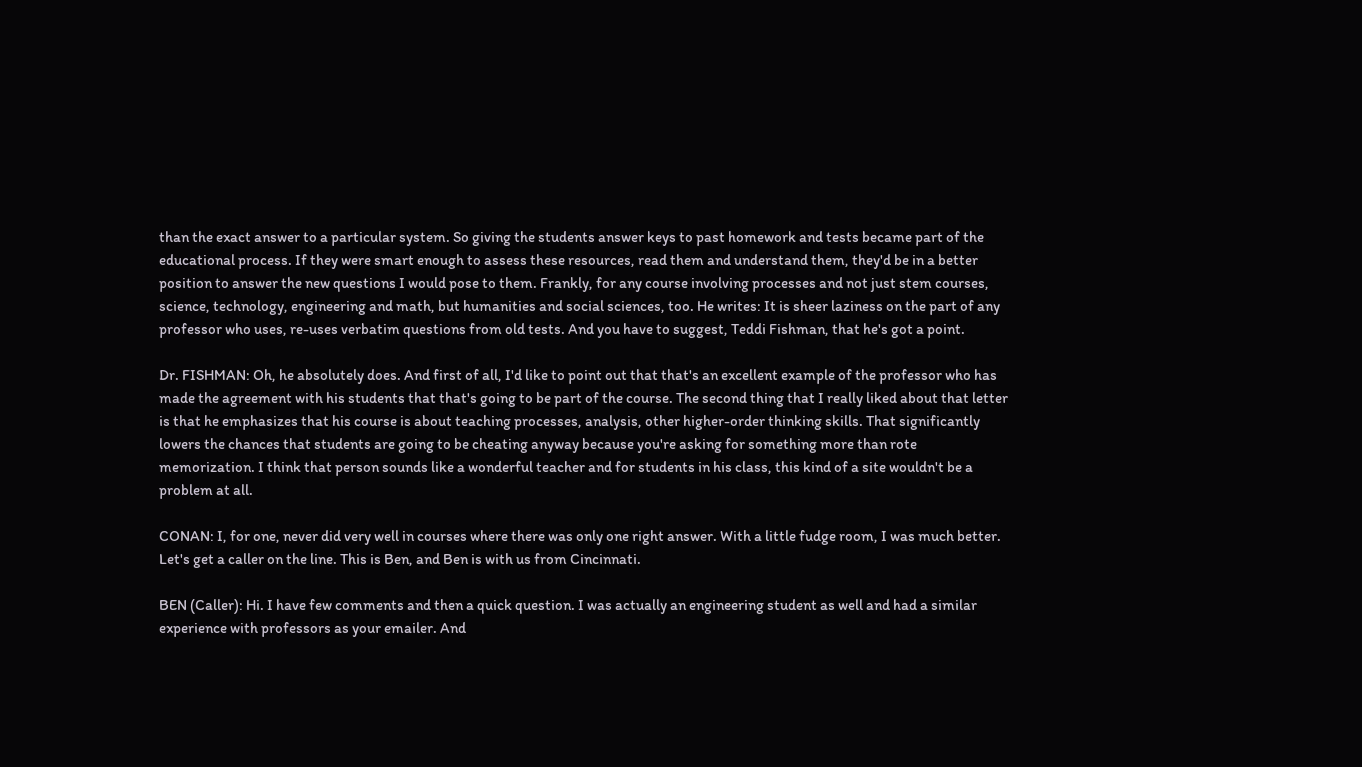than the exact answer to a particular system. So giving the students answer keys to past homework and tests became part of the educational process. If they were smart enough to assess these resources, read them and understand them, they'd be in a better position to answer the new questions I would pose to them. Frankly, for any course involving processes and not just stem courses, science, technology, engineering and math, but humanities and social sciences, too. He writes: It is sheer laziness on the part of any professor who uses, re-uses verbatim questions from old tests. And you have to suggest, Teddi Fishman, that he's got a point.

Dr. FISHMAN: Oh, he absolutely does. And first of all, I'd like to point out that that's an excellent example of the professor who has made the agreement with his students that that's going to be part of the course. The second thing that I really liked about that letter is that he emphasizes that his course is about teaching processes, analysis, other higher-order thinking skills. That significantly lowers the chances that students are going to be cheating anyway because you're asking for something more than rote memorization. I think that person sounds like a wonderful teacher and for students in his class, this kind of a site wouldn't be a problem at all.

CONAN: I, for one, never did very well in courses where there was only one right answer. With a little fudge room, I was much better. Let's get a caller on the line. This is Ben, and Ben is with us from Cincinnati.

BEN (Caller): Hi. I have few comments and then a quick question. I was actually an engineering student as well and had a similar experience with professors as your emailer. And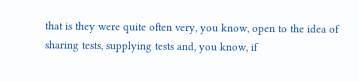that is they were quite often very, you know, open to the idea of sharing tests, supplying tests and, you know, if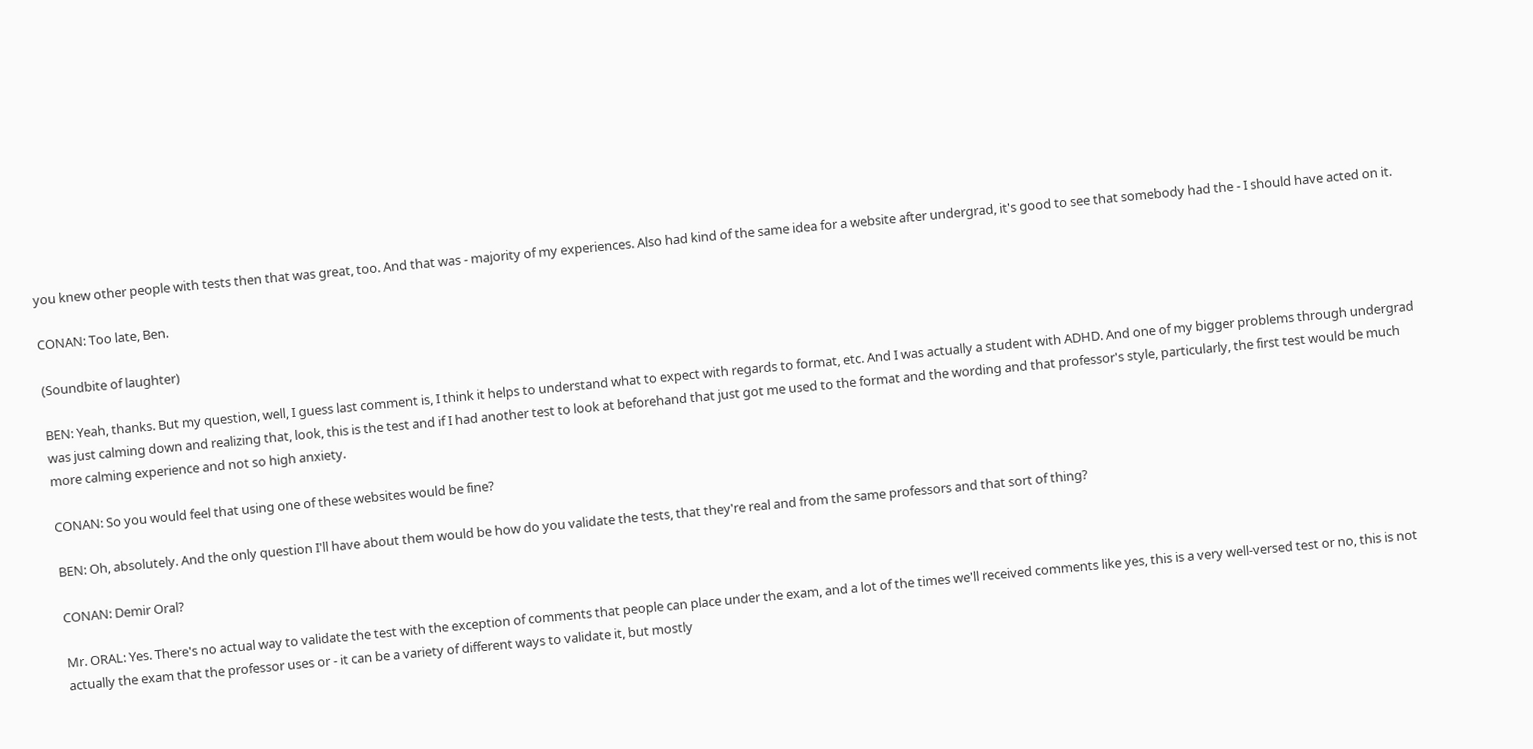you knew other people with tests then that was great, too. And that was - majority of my experiences. Also had kind of the same idea for a website after undergrad, it's good to see that somebody had the - I should have acted on it.

CONAN: Too late, Ben.

(Soundbite of laughter)

BEN: Yeah, thanks. But my question, well, I guess last comment is, I think it helps to understand what to expect with regards to format, etc. And I was actually a student with ADHD. And one of my bigger problems through undergrad was just calming down and realizing that, look, this is the test and if I had another test to look at beforehand that just got me used to the format and the wording and that professor's style, particularly, the first test would be much more calming experience and not so high anxiety.

CONAN: So you would feel that using one of these websites would be fine?

BEN: Oh, absolutely. And the only question I'll have about them would be how do you validate the tests, that they're real and from the same professors and that sort of thing?

CONAN: Demir Oral?

Mr. ORAL: Yes. There's no actual way to validate the test with the exception of comments that people can place under the exam, and a lot of the times we'll received comments like yes, this is a very well-versed test or no, this is not actually the exam that the professor uses or - it can be a variety of different ways to validate it, but mostly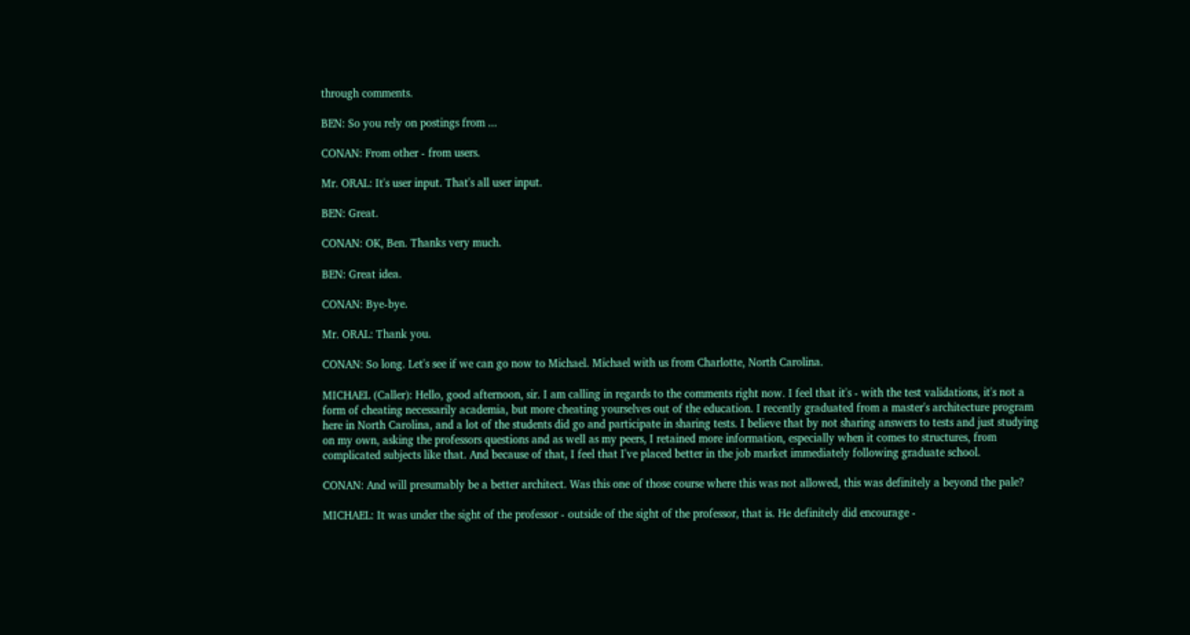through comments.

BEN: So you rely on postings from ...

CONAN: From other - from users.

Mr. ORAL: It's user input. That's all user input.

BEN: Great.

CONAN: OK, Ben. Thanks very much.

BEN: Great idea.

CONAN: Bye-bye.

Mr. ORAL: Thank you.

CONAN: So long. Let's see if we can go now to Michael. Michael with us from Charlotte, North Carolina.

MICHAEL (Caller): Hello, good afternoon, sir. I am calling in regards to the comments right now. I feel that it's - with the test validations, it's not a form of cheating necessarily academia, but more cheating yourselves out of the education. I recently graduated from a master's architecture program here in North Carolina, and a lot of the students did go and participate in sharing tests. I believe that by not sharing answers to tests and just studying on my own, asking the professors questions and as well as my peers, I retained more information, especially when it comes to structures, from complicated subjects like that. And because of that, I feel that I've placed better in the job market immediately following graduate school.

CONAN: And will presumably be a better architect. Was this one of those course where this was not allowed, this was definitely a beyond the pale?

MICHAEL: It was under the sight of the professor - outside of the sight of the professor, that is. He definitely did encourage -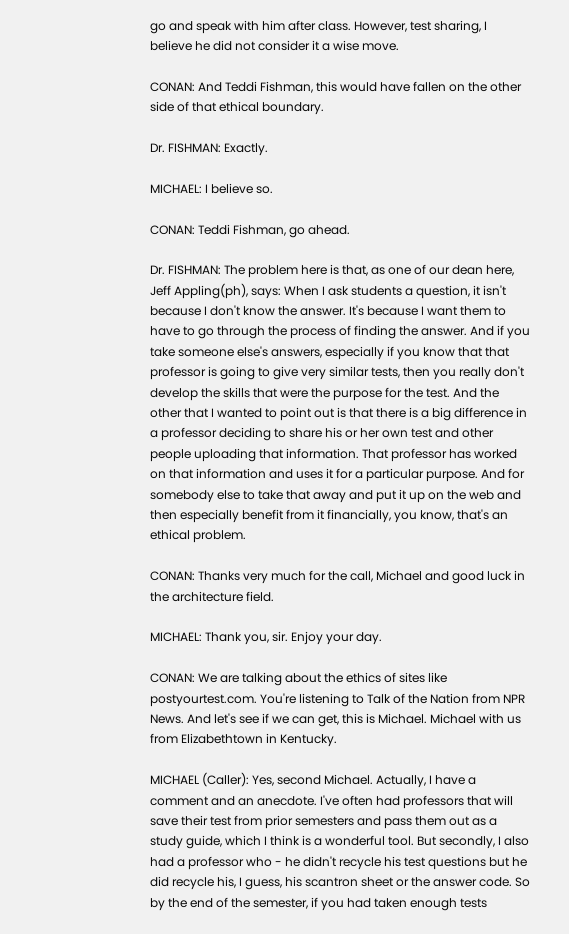go and speak with him after class. However, test sharing, I believe he did not consider it a wise move.

CONAN: And Teddi Fishman, this would have fallen on the other side of that ethical boundary.

Dr. FISHMAN: Exactly.

MICHAEL: I believe so.

CONAN: Teddi Fishman, go ahead.

Dr. FISHMAN: The problem here is that, as one of our dean here, Jeff Appling(ph), says: When I ask students a question, it isn't because I don't know the answer. It's because I want them to have to go through the process of finding the answer. And if you take someone else's answers, especially if you know that that professor is going to give very similar tests, then you really don't develop the skills that were the purpose for the test. And the other that I wanted to point out is that there is a big difference in a professor deciding to share his or her own test and other people uploading that information. That professor has worked on that information and uses it for a particular purpose. And for somebody else to take that away and put it up on the web and then especially benefit from it financially, you know, that's an ethical problem.

CONAN: Thanks very much for the call, Michael and good luck in the architecture field.

MICHAEL: Thank you, sir. Enjoy your day.

CONAN: We are talking about the ethics of sites like postyourtest.com. You're listening to Talk of the Nation from NPR News. And let's see if we can get, this is Michael. Michael with us from Elizabethtown in Kentucky.

MICHAEL (Caller): Yes, second Michael. Actually, I have a comment and an anecdote. I've often had professors that will save their test from prior semesters and pass them out as a study guide, which I think is a wonderful tool. But secondly, I also had a professor who - he didn't recycle his test questions but he did recycle his, I guess, his scantron sheet or the answer code. So by the end of the semester, if you had taken enough tests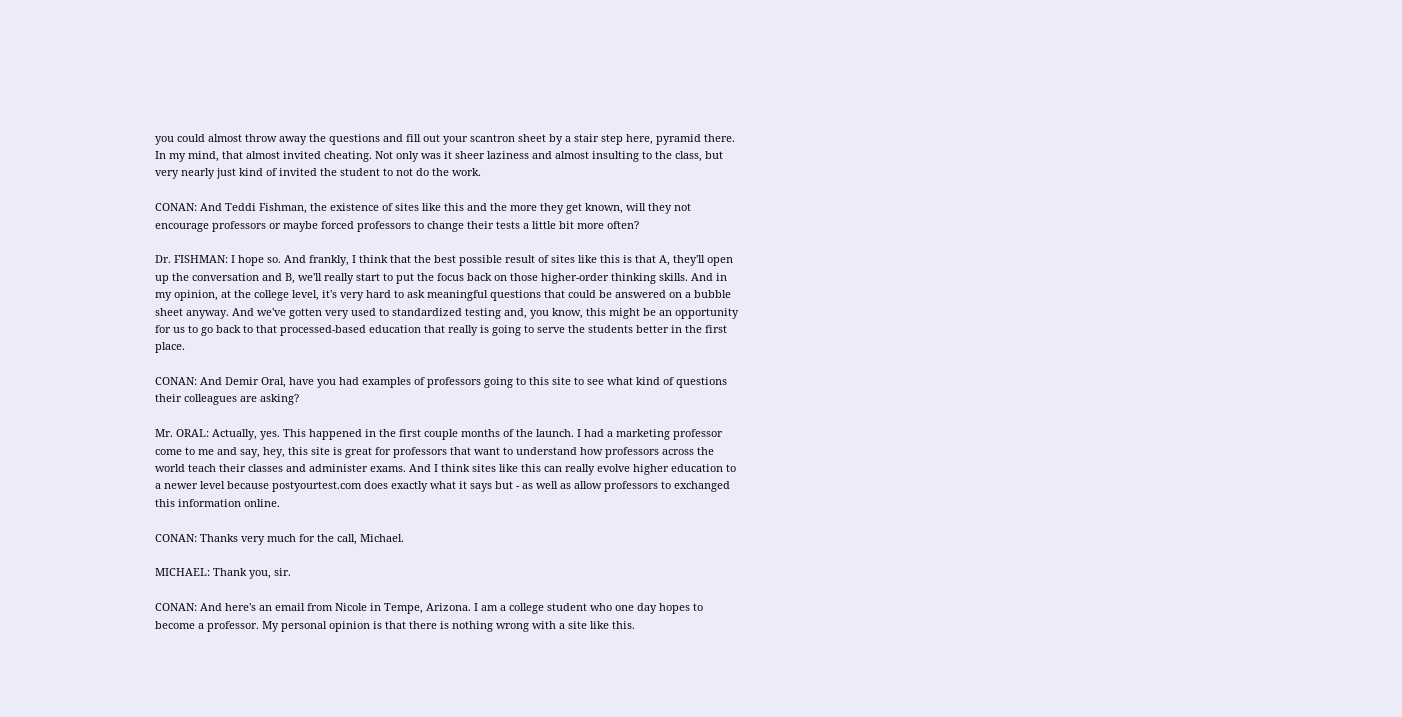you could almost throw away the questions and fill out your scantron sheet by a stair step here, pyramid there. In my mind, that almost invited cheating. Not only was it sheer laziness and almost insulting to the class, but very nearly just kind of invited the student to not do the work.

CONAN: And Teddi Fishman, the existence of sites like this and the more they get known, will they not encourage professors or maybe forced professors to change their tests a little bit more often?

Dr. FISHMAN: I hope so. And frankly, I think that the best possible result of sites like this is that A, they'll open up the conversation and B, we'll really start to put the focus back on those higher-order thinking skills. And in my opinion, at the college level, it's very hard to ask meaningful questions that could be answered on a bubble sheet anyway. And we've gotten very used to standardized testing and, you know, this might be an opportunity for us to go back to that processed-based education that really is going to serve the students better in the first place.

CONAN: And Demir Oral, have you had examples of professors going to this site to see what kind of questions their colleagues are asking?

Mr. ORAL: Actually, yes. This happened in the first couple months of the launch. I had a marketing professor come to me and say, hey, this site is great for professors that want to understand how professors across the world teach their classes and administer exams. And I think sites like this can really evolve higher education to a newer level because postyourtest.com does exactly what it says but - as well as allow professors to exchanged this information online.

CONAN: Thanks very much for the call, Michael.

MICHAEL: Thank you, sir.

CONAN: And here's an email from Nicole in Tempe, Arizona. I am a college student who one day hopes to become a professor. My personal opinion is that there is nothing wrong with a site like this.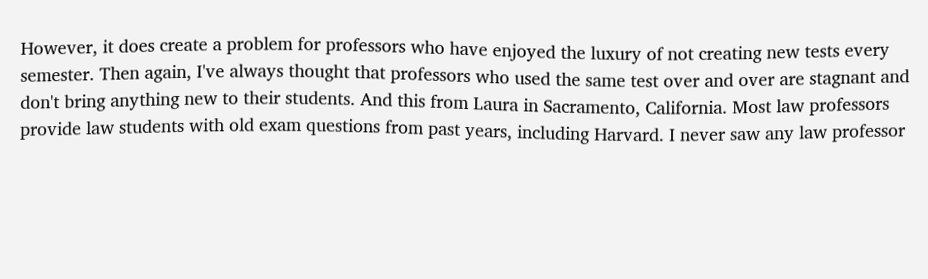However, it does create a problem for professors who have enjoyed the luxury of not creating new tests every semester. Then again, I've always thought that professors who used the same test over and over are stagnant and don't bring anything new to their students. And this from Laura in Sacramento, California. Most law professors provide law students with old exam questions from past years, including Harvard. I never saw any law professor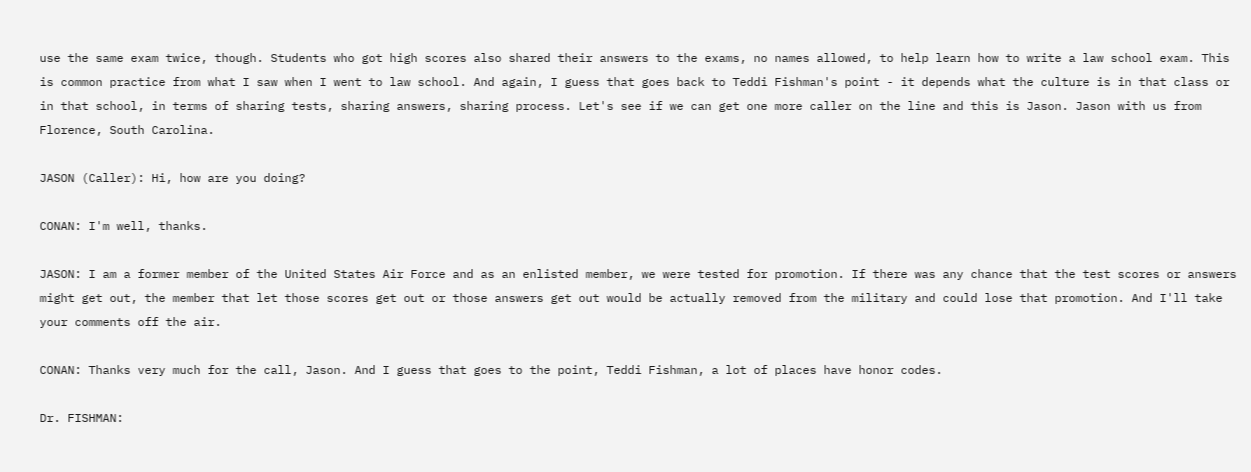use the same exam twice, though. Students who got high scores also shared their answers to the exams, no names allowed, to help learn how to write a law school exam. This is common practice from what I saw when I went to law school. And again, I guess that goes back to Teddi Fishman's point - it depends what the culture is in that class or in that school, in terms of sharing tests, sharing answers, sharing process. Let's see if we can get one more caller on the line and this is Jason. Jason with us from Florence, South Carolina.

JASON (Caller): Hi, how are you doing?

CONAN: I'm well, thanks.

JASON: I am a former member of the United States Air Force and as an enlisted member, we were tested for promotion. If there was any chance that the test scores or answers might get out, the member that let those scores get out or those answers get out would be actually removed from the military and could lose that promotion. And I'll take your comments off the air.

CONAN: Thanks very much for the call, Jason. And I guess that goes to the point, Teddi Fishman, a lot of places have honor codes.

Dr. FISHMAN: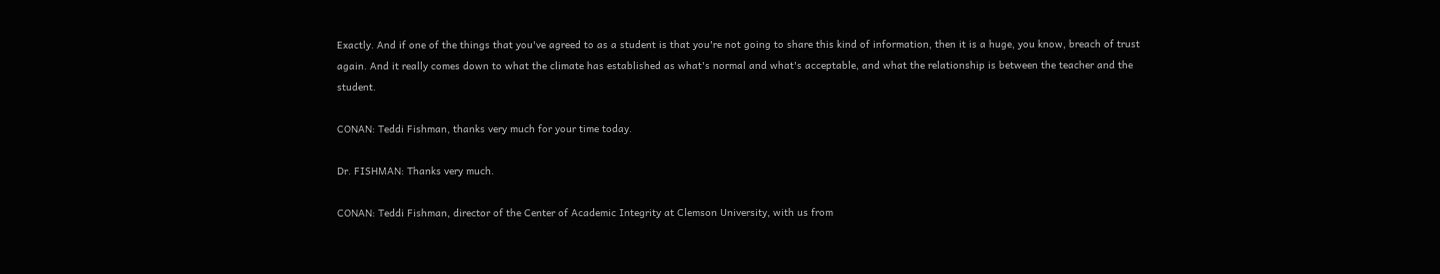Exactly. And if one of the things that you've agreed to as a student is that you're not going to share this kind of information, then it is a huge, you know, breach of trust again. And it really comes down to what the climate has established as what's normal and what's acceptable, and what the relationship is between the teacher and the student.

CONAN: Teddi Fishman, thanks very much for your time today.

Dr. FISHMAN: Thanks very much.

CONAN: Teddi Fishman, director of the Center of Academic Integrity at Clemson University, with us from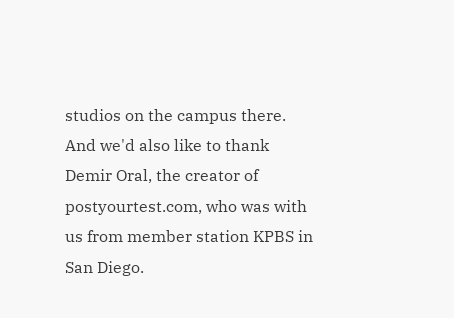studios on the campus there. And we'd also like to thank Demir Oral, the creator of postyourtest.com, who was with us from member station KPBS in San Diego.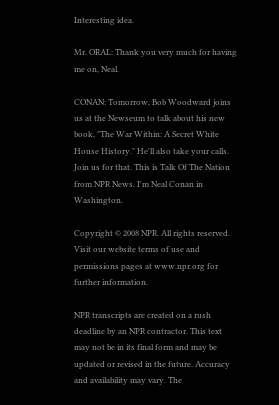Interesting idea.

Mr. ORAL: Thank you very much for having me on, Neal.

CONAN: Tomorrow, Bob Woodward joins us at the Newseum to talk about his new book, "The War Within: A Secret White House History." He'll also take your calls. Join us for that. This is Talk Of The Nation from NPR News. I'm Neal Conan in Washington.

Copyright © 2008 NPR. All rights reserved. Visit our website terms of use and permissions pages at www.npr.org for further information.

NPR transcripts are created on a rush deadline by an NPR contractor. This text may not be in its final form and may be updated or revised in the future. Accuracy and availability may vary. The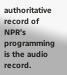authoritative record of NPR’s programming is the audio record.